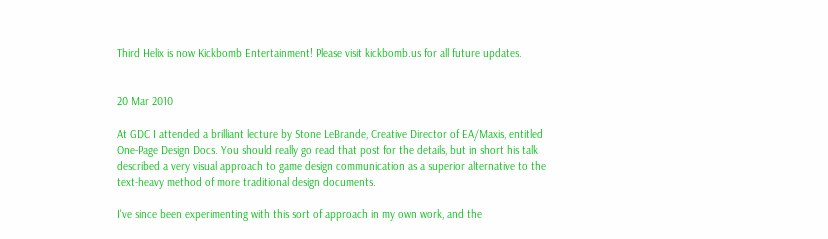Third Helix is now Kickbomb Entertainment! Please visit kickbomb.us for all future updates.


20 Mar 2010

At GDC I attended a brilliant lecture by Stone LeBrande, Creative Director of EA/Maxis, entitled One-Page Design Docs. You should really go read that post for the details, but in short his talk described a very visual approach to game design communication as a superior alternative to the text-heavy method of more traditional design documents.

I've since been experimenting with this sort of approach in my own work, and the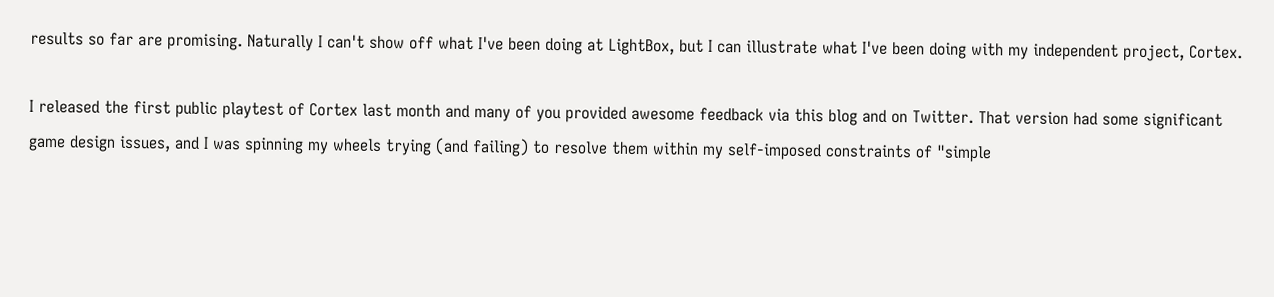results so far are promising. Naturally I can't show off what I've been doing at LightBox, but I can illustrate what I've been doing with my independent project, Cortex.

I released the first public playtest of Cortex last month and many of you provided awesome feedback via this blog and on Twitter. That version had some significant game design issues, and I was spinning my wheels trying (and failing) to resolve them within my self-imposed constraints of "simple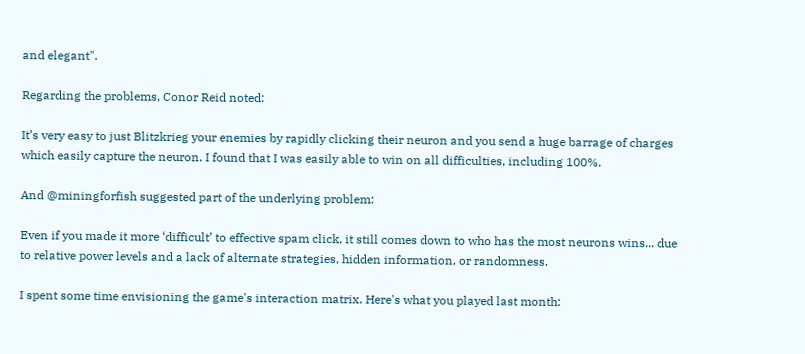and elegant".

Regarding the problems, Conor Reid noted:

It’s very easy to just Blitzkrieg your enemies by rapidly clicking their neuron and you send a huge barrage of charges which easily capture the neuron. I found that I was easily able to win on all difficulties, including 100%.

And @miningforfish suggested part of the underlying problem:

Even if you made it more ‘difficult’ to effective spam click, it still comes down to who has the most neurons wins... due to relative power levels and a lack of alternate strategies, hidden information, or randomness.

I spent some time envisioning the game's interaction matrix. Here's what you played last month: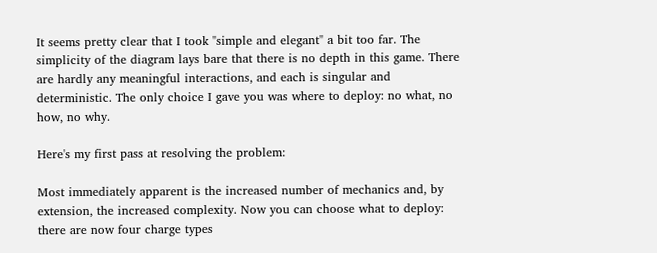It seems pretty clear that I took "simple and elegant" a bit too far. The simplicity of the diagram lays bare that there is no depth in this game. There are hardly any meaningful interactions, and each is singular and deterministic. The only choice I gave you was where to deploy: no what, no how, no why.

Here's my first pass at resolving the problem:

Most immediately apparent is the increased number of mechanics and, by extension, the increased complexity. Now you can choose what to deploy: there are now four charge types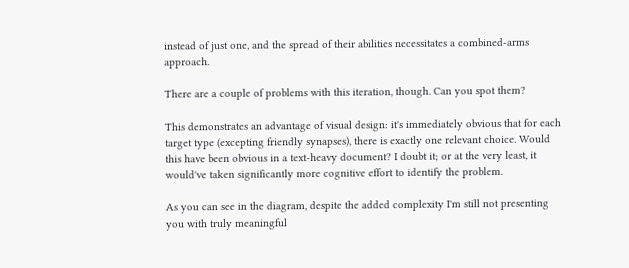instead of just one, and the spread of their abilities necessitates a combined-arms approach.

There are a couple of problems with this iteration, though. Can you spot them?

This demonstrates an advantage of visual design: it's immediately obvious that for each target type (excepting friendly synapses), there is exactly one relevant choice. Would this have been obvious in a text-heavy document? I doubt it; or at the very least, it would've taken significantly more cognitive effort to identify the problem.

As you can see in the diagram, despite the added complexity I'm still not presenting you with truly meaningful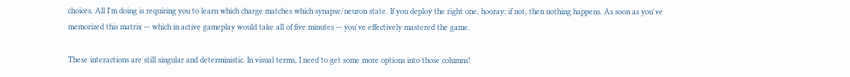choices. All I'm doing is requiring you to learn which charge matches which synapse/neuron state. If you deploy the right one, hooray; if not, then nothing happens. As soon as you've memorized this matrix -- which in active gameplay would take all of five minutes -- you've effectively mastered the game.

These interactions are still singular and deterministic. In visual terms, I need to get some more options into those columns!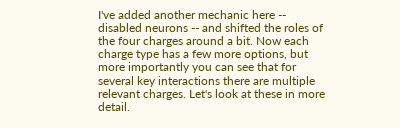I've added another mechanic here -- disabled neurons -- and shifted the roles of the four charges around a bit. Now each charge type has a few more options, but more importantly you can see that for several key interactions there are multiple relevant charges. Let's look at these in more detail.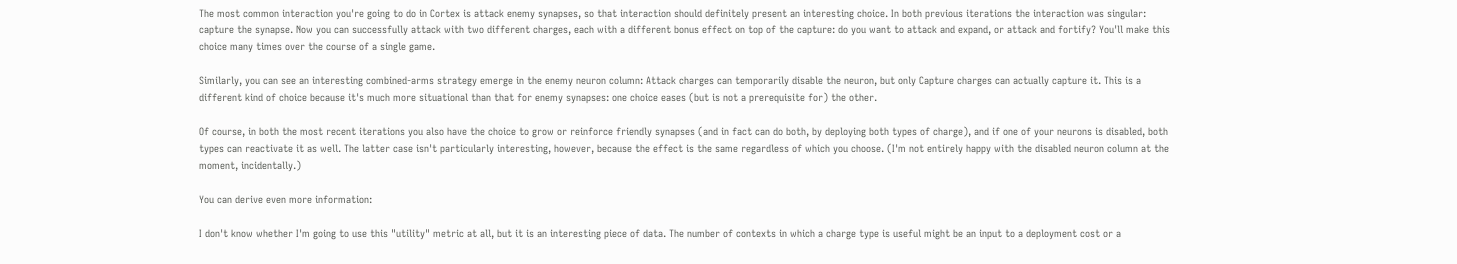The most common interaction you're going to do in Cortex is attack enemy synapses, so that interaction should definitely present an interesting choice. In both previous iterations the interaction was singular: capture the synapse. Now you can successfully attack with two different charges, each with a different bonus effect on top of the capture: do you want to attack and expand, or attack and fortify? You'll make this choice many times over the course of a single game.

Similarly, you can see an interesting combined-arms strategy emerge in the enemy neuron column: Attack charges can temporarily disable the neuron, but only Capture charges can actually capture it. This is a different kind of choice because it's much more situational than that for enemy synapses: one choice eases (but is not a prerequisite for) the other.

Of course, in both the most recent iterations you also have the choice to grow or reinforce friendly synapses (and in fact can do both, by deploying both types of charge), and if one of your neurons is disabled, both types can reactivate it as well. The latter case isn't particularly interesting, however, because the effect is the same regardless of which you choose. (I'm not entirely happy with the disabled neuron column at the moment, incidentally.)

You can derive even more information:

I don't know whether I'm going to use this "utility" metric at all, but it is an interesting piece of data. The number of contexts in which a charge type is useful might be an input to a deployment cost or a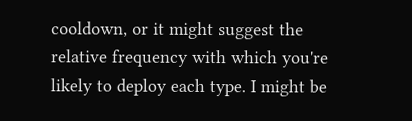cooldown, or it might suggest the relative frequency with which you're likely to deploy each type. I might be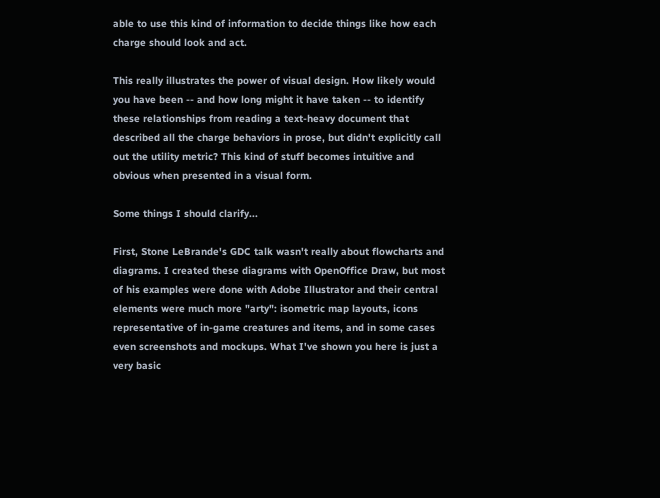able to use this kind of information to decide things like how each charge should look and act.

This really illustrates the power of visual design. How likely would you have been -- and how long might it have taken -- to identify these relationships from reading a text-heavy document that described all the charge behaviors in prose, but didn't explicitly call out the utility metric? This kind of stuff becomes intuitive and obvious when presented in a visual form.

Some things I should clarify...

First, Stone LeBrande's GDC talk wasn't really about flowcharts and diagrams. I created these diagrams with OpenOffice Draw, but most of his examples were done with Adobe Illustrator and their central elements were much more "arty": isometric map layouts, icons representative of in-game creatures and items, and in some cases even screenshots and mockups. What I've shown you here is just a very basic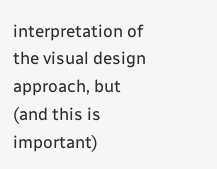interpretation of the visual design approach, but (and this is important)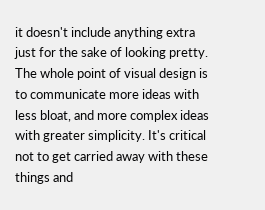it doesn't include anything extra just for the sake of looking pretty. The whole point of visual design is to communicate more ideas with less bloat, and more complex ideas with greater simplicity. It's critical not to get carried away with these things and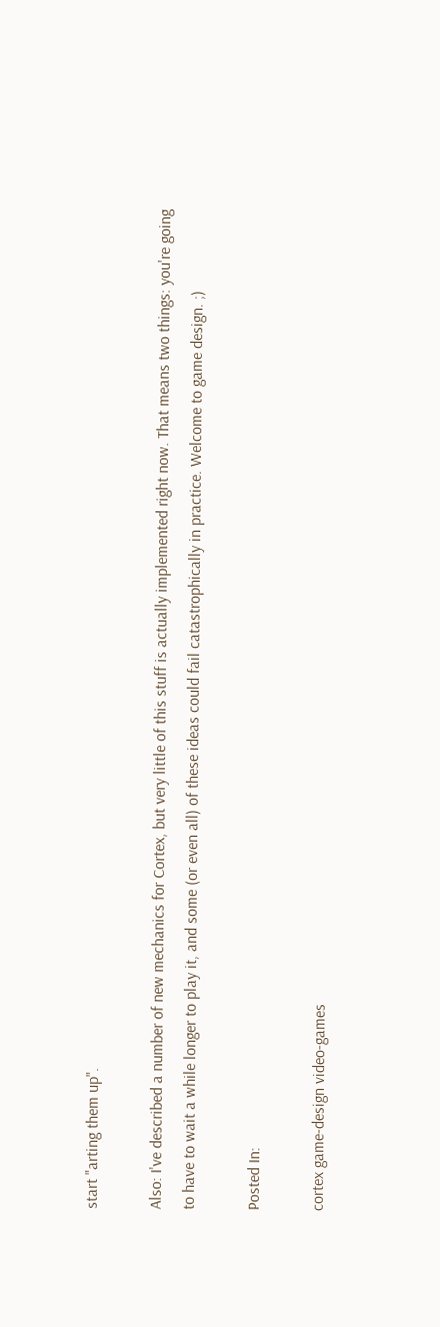start "arting them up".

Also: I've described a number of new mechanics for Cortex, but very little of this stuff is actually implemented right now. That means two things: you're going to have to wait a while longer to play it, and some (or even all) of these ideas could fail catastrophically in practice. Welcome to game design. ;)

Posted In:

cortex game-design video-games